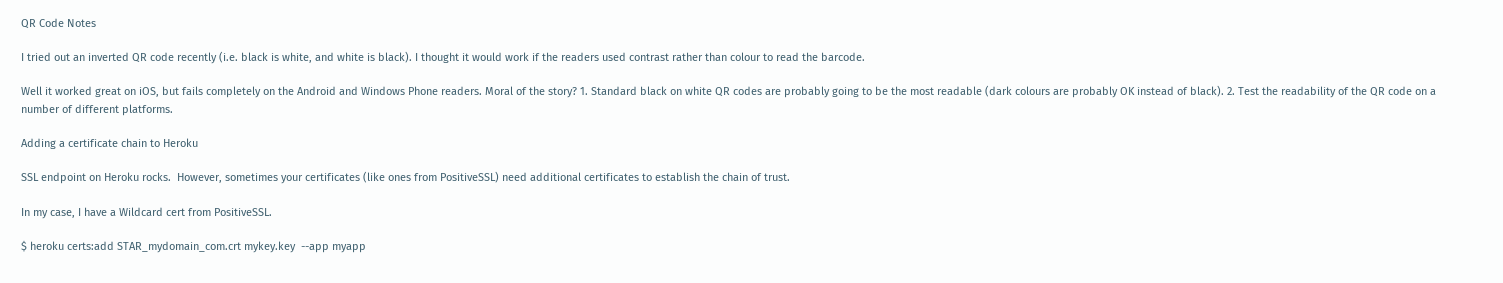QR Code Notes

I tried out an inverted QR code recently (i.e. black is white, and white is black). I thought it would work if the readers used contrast rather than colour to read the barcode.

Well it worked great on iOS, but fails completely on the Android and Windows Phone readers. Moral of the story? 1. Standard black on white QR codes are probably going to be the most readable (dark colours are probably OK instead of black). 2. Test the readability of the QR code on a number of different platforms.

Adding a certificate chain to Heroku

SSL endpoint on Heroku rocks.  However, sometimes your certificates (like ones from PositiveSSL) need additional certificates to establish the chain of trust.

In my case, I have a Wildcard cert from PositiveSSL.

$ heroku certs:add STAR_mydomain_com.crt mykey.key  --app myapp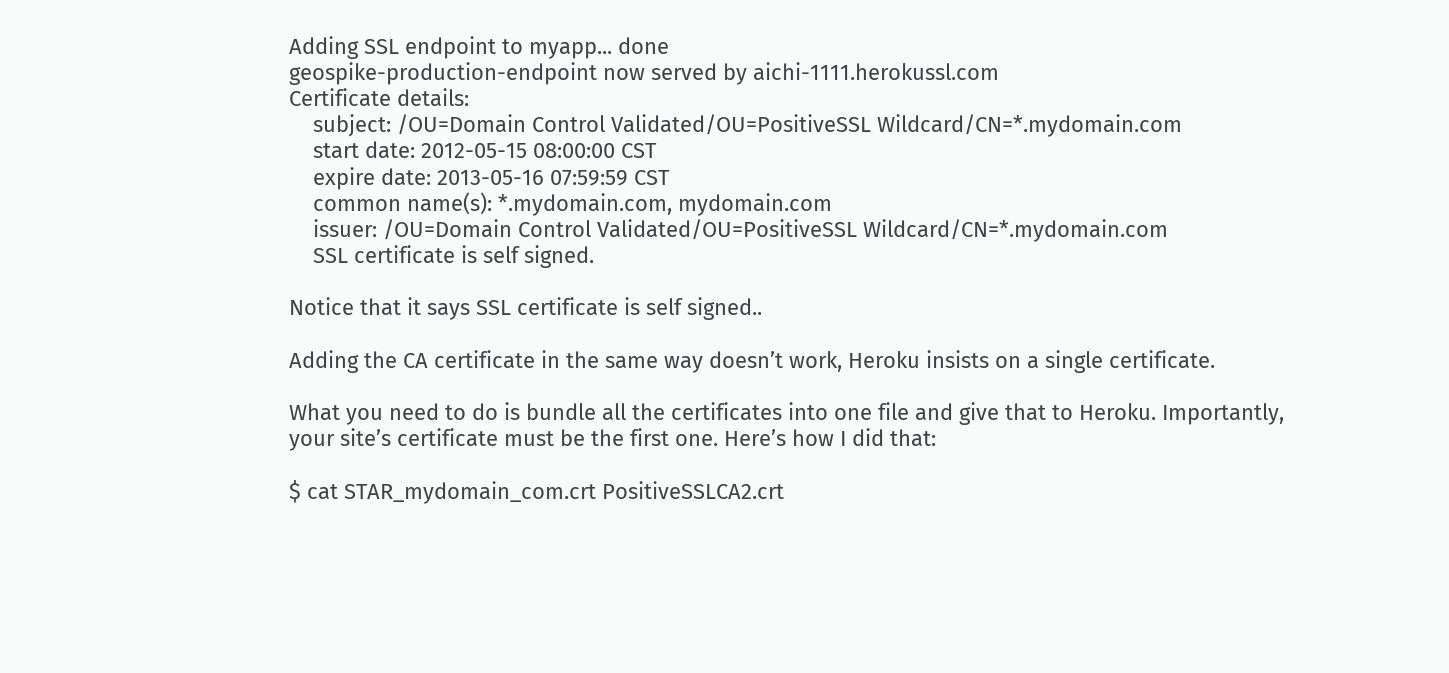Adding SSL endpoint to myapp... done
geospike-production-endpoint now served by aichi-1111.herokussl.com
Certificate details:
    subject: /OU=Domain Control Validated/OU=PositiveSSL Wildcard/CN=*.mydomain.com
    start date: 2012-05-15 08:00:00 CST
    expire date: 2013-05-16 07:59:59 CST
    common name(s): *.mydomain.com, mydomain.com
    issuer: /OU=Domain Control Validated/OU=PositiveSSL Wildcard/CN=*.mydomain.com
    SSL certificate is self signed.

Notice that it says SSL certificate is self signed..

Adding the CA certificate in the same way doesn’t work, Heroku insists on a single certificate.

What you need to do is bundle all the certificates into one file and give that to Heroku. Importantly, your site’s certificate must be the first one. Here’s how I did that:

$ cat STAR_mydomain_com.crt PositiveSSLCA2.crt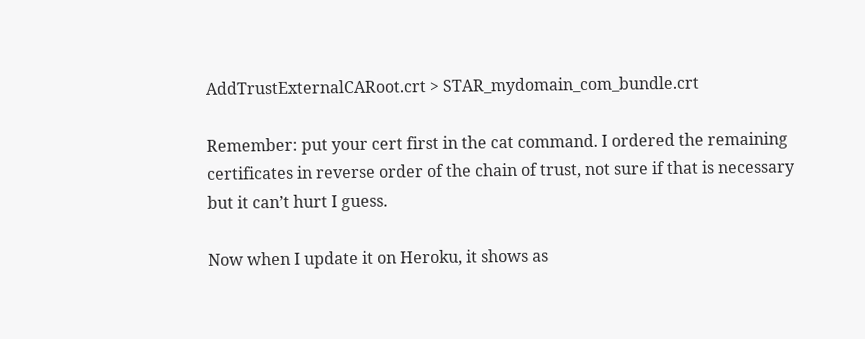AddTrustExternalCARoot.crt > STAR_mydomain_com_bundle.crt

Remember: put your cert first in the cat command. I ordered the remaining certificates in reverse order of the chain of trust, not sure if that is necessary but it can’t hurt I guess.

Now when I update it on Heroku, it shows as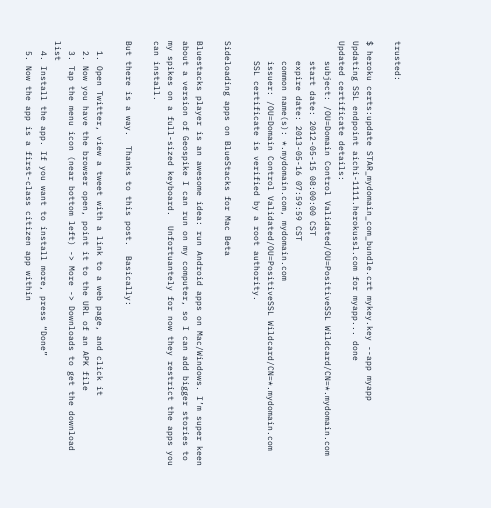trusted:

$ heroku certs:update STAR_mydomain_com_bundle.crt mykey.key --app myapp
Updating SSL endpoint aichi-1111.herokussl.com for myapp... done
Updated certificate details:
    subject: /OU=Domain Control Validated/OU=PositiveSSL Wildcard/CN=*.mydomain.com
    start date: 2012-05-15 08:00:00 CST
    expire date: 2013-05-16 07:59:59 CST
    common name(s): *.mydomain.com, mydomain.com
    issuer: /OU=Domain Control Validated/OU=PositiveSSL Wildcard/CN=*.mydomain.com
    SSL certificate is verified by a root authority.

Sideloading apps on BlueStacks for Mac Beta

Bluestacks player is an awesome idea: run Android apps on Mac/Windows. I’m super keen about a version of Geospike I can run on my computer, so I can add bigger stories to my spikes on a full-sized keyboard.  Unfortuantely for now they restrict the apps you can install.

But there is a way.  Thanks to this post.  Basically:

  1. Open Twitter, view a tweet with a link to a web page, and click it
  2. Now you have the browser open, point it to the URL of an APK file
  3. Tap the menu icon (near bottom left) -> More -> Downloads to get the download list
  4. Install the app. If you want to install more, press “Done”
  5. Now the app is a first-class citizen app within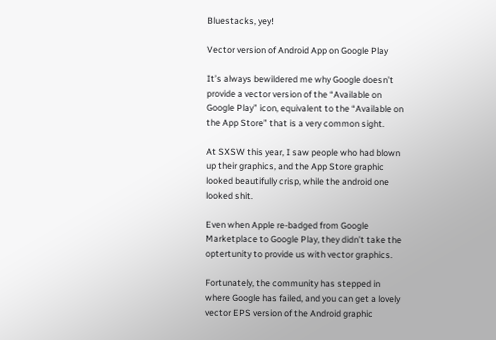Bluestacks, yey!

Vector version of Android App on Google Play

It’s always bewildered me why Google doesn’t provide a vector version of the “Available on Google Play” icon, equivalent to the “Available on the App Store” that is a very common sight.

At SXSW this year, I saw people who had blown up their graphics, and the App Store graphic looked beautifully crisp, while the android one looked shit.

Even when Apple re-badged from Google Marketplace to Google Play, they didn’t take the optertunity to provide us with vector graphics.

Fortunately, the community has stepped in where Google has failed, and you can get a lovely vector EPS version of the Android graphic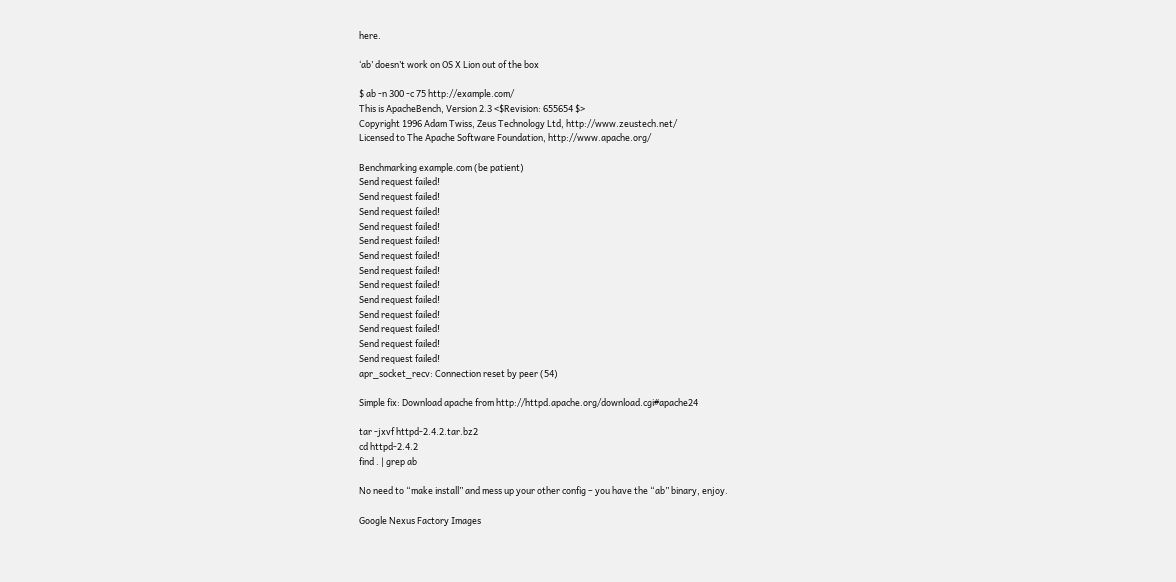here.

‘ab’ doesn’t work on OS X Lion out of the box

$ ab -n 300 -c 75 http://example.com/
This is ApacheBench, Version 2.3 <$Revision: 655654 $>
Copyright 1996 Adam Twiss, Zeus Technology Ltd, http://www.zeustech.net/
Licensed to The Apache Software Foundation, http://www.apache.org/

Benchmarking example.com (be patient)
Send request failed!
Send request failed!
Send request failed!
Send request failed!
Send request failed!
Send request failed!
Send request failed!
Send request failed!
Send request failed!
Send request failed!
Send request failed!
Send request failed!
Send request failed!
apr_socket_recv: Connection reset by peer (54)

Simple fix: Download apache from http://httpd.apache.org/download.cgi#apache24

tar -jxvf httpd-2.4.2.tar.bz2
cd httpd-2.4.2
find . | grep ab

No need to “make install” and mess up your other config – you have the “ab” binary, enjoy.

Google Nexus Factory Images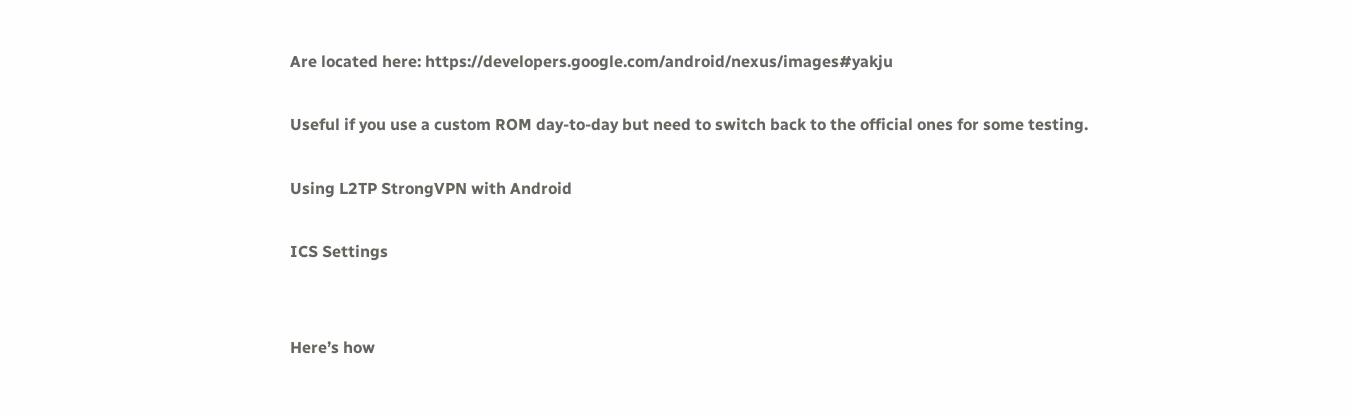Are located here: https://developers.google.com/android/nexus/images#yakju

Useful if you use a custom ROM day-to-day but need to switch back to the official ones for some testing.

Using L2TP StrongVPN with Android

ICS Settings


Here’s how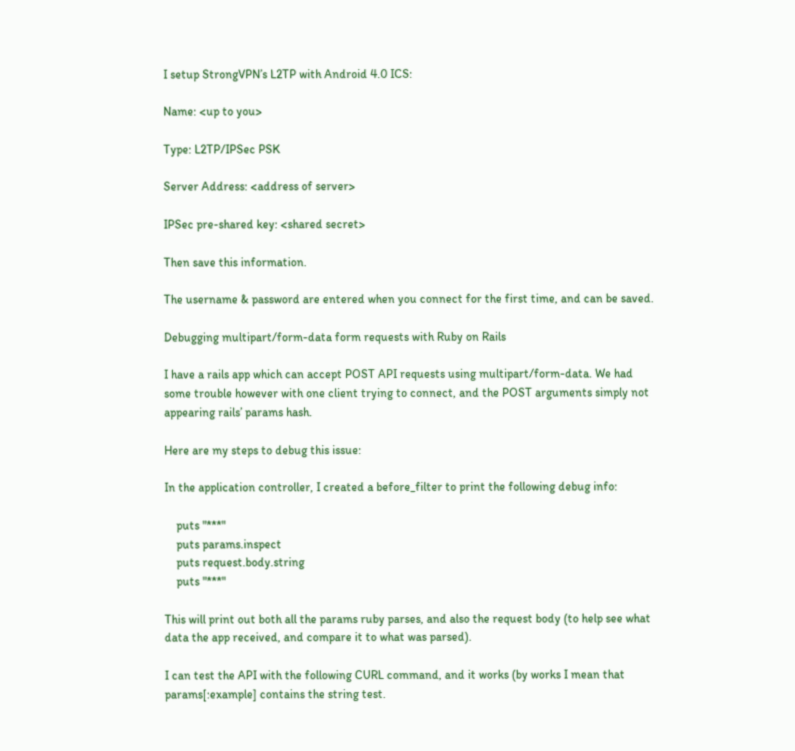I setup StrongVPN’s L2TP with Android 4.0 ICS:

Name: <up to you>

Type: L2TP/IPSec PSK

Server Address: <address of server>

IPSec pre-shared key: <shared secret>

Then save this information.

The username & password are entered when you connect for the first time, and can be saved.

Debugging multipart/form-data form requests with Ruby on Rails

I have a rails app which can accept POST API requests using multipart/form-data. We had some trouble however with one client trying to connect, and the POST arguments simply not appearing rails’ params hash.

Here are my steps to debug this issue:

In the application controller, I created a before_filter to print the following debug info:

    puts "***"
    puts params.inspect
    puts request.body.string
    puts "***"

This will print out both all the params ruby parses, and also the request body (to help see what data the app received, and compare it to what was parsed).

I can test the API with the following CURL command, and it works (by works I mean that params[:example] contains the string test.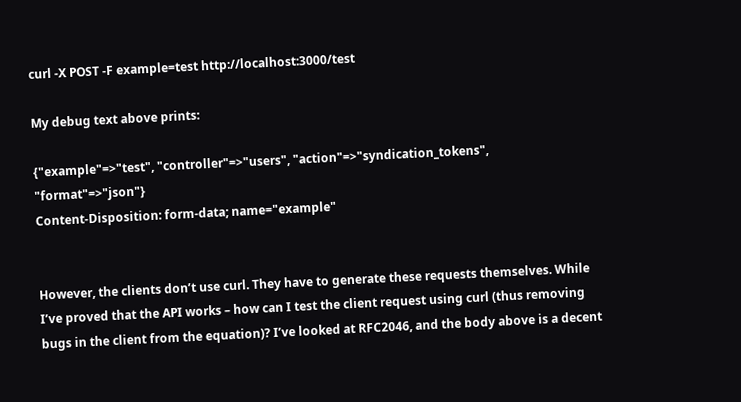curl -X POST -F example=test http://localhost:3000/test

My debug text above prints:

{"example"=>"test", "controller"=>"users", "action"=>"syndication_tokens", "format"=>"json"}
Content-Disposition: form-data; name="example"


However, the clients don’t use curl. They have to generate these requests themselves. While I’ve proved that the API works – how can I test the client request using curl (thus removing bugs in the client from the equation)? I’ve looked at RFC2046, and the body above is a decent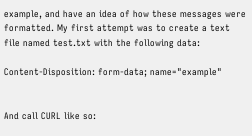example, and have an idea of how these messages were formatted. My first attempt was to create a text file named test.txt with the following data:

Content-Disposition: form-data; name="example"


And call CURL like so: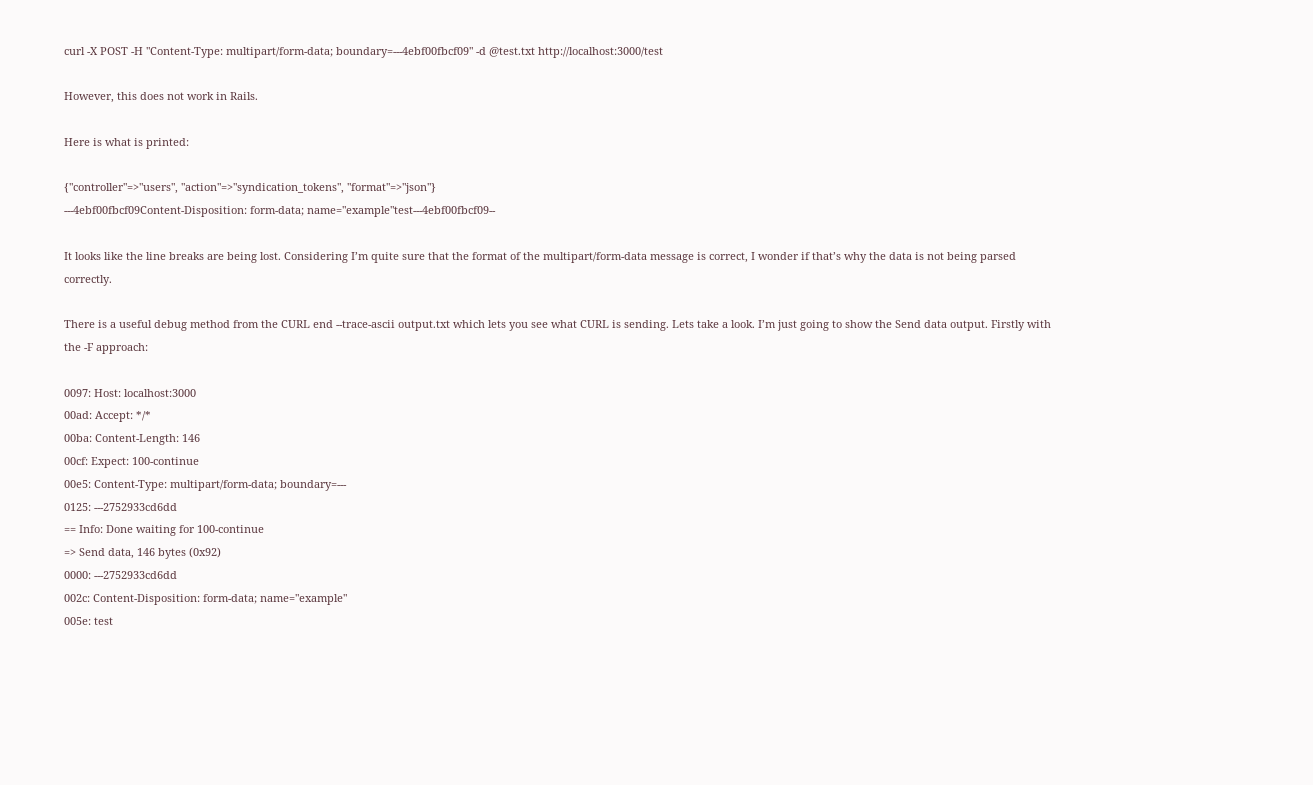curl -X POST -H "Content-Type: multipart/form-data; boundary=---4ebf00fbcf09" -d @test.txt http://localhost:3000/test

However, this does not work in Rails.

Here is what is printed:

{"controller"=>"users", "action"=>"syndication_tokens", "format"=>"json"}
---4ebf00fbcf09Content-Disposition: form-data; name="example"test---4ebf00fbcf09--

It looks like the line breaks are being lost. Considering I’m quite sure that the format of the multipart/form-data message is correct, I wonder if that’s why the data is not being parsed correctly.

There is a useful debug method from the CURL end --trace-ascii output.txt which lets you see what CURL is sending. Lets take a look. I’m just going to show the Send data output. Firstly with the -F approach:

0097: Host: localhost:3000
00ad: Accept: */*
00ba: Content-Length: 146
00cf: Expect: 100-continue
00e5: Content-Type: multipart/form-data; boundary=---
0125: ---2752933cd6dd
== Info: Done waiting for 100-continue
=> Send data, 146 bytes (0x92)
0000: ---2752933cd6dd
002c: Content-Disposition: form-data; name="example"
005e: test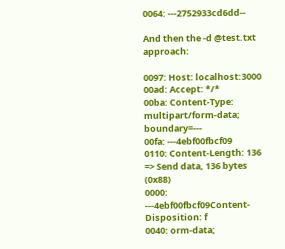0064: ---2752933cd6dd--

And then the -d @test.txt approach:

0097: Host: localhost:3000
00ad: Accept: */*
00ba: Content-Type: multipart/form-data; boundary=---
00fa: ---4ebf00fbcf09
0110: Content-Length: 136
=> Send data, 136 bytes (0x88)
0000: ---4ebf00fbcf09Content-Disposition: f
0040: orm-data;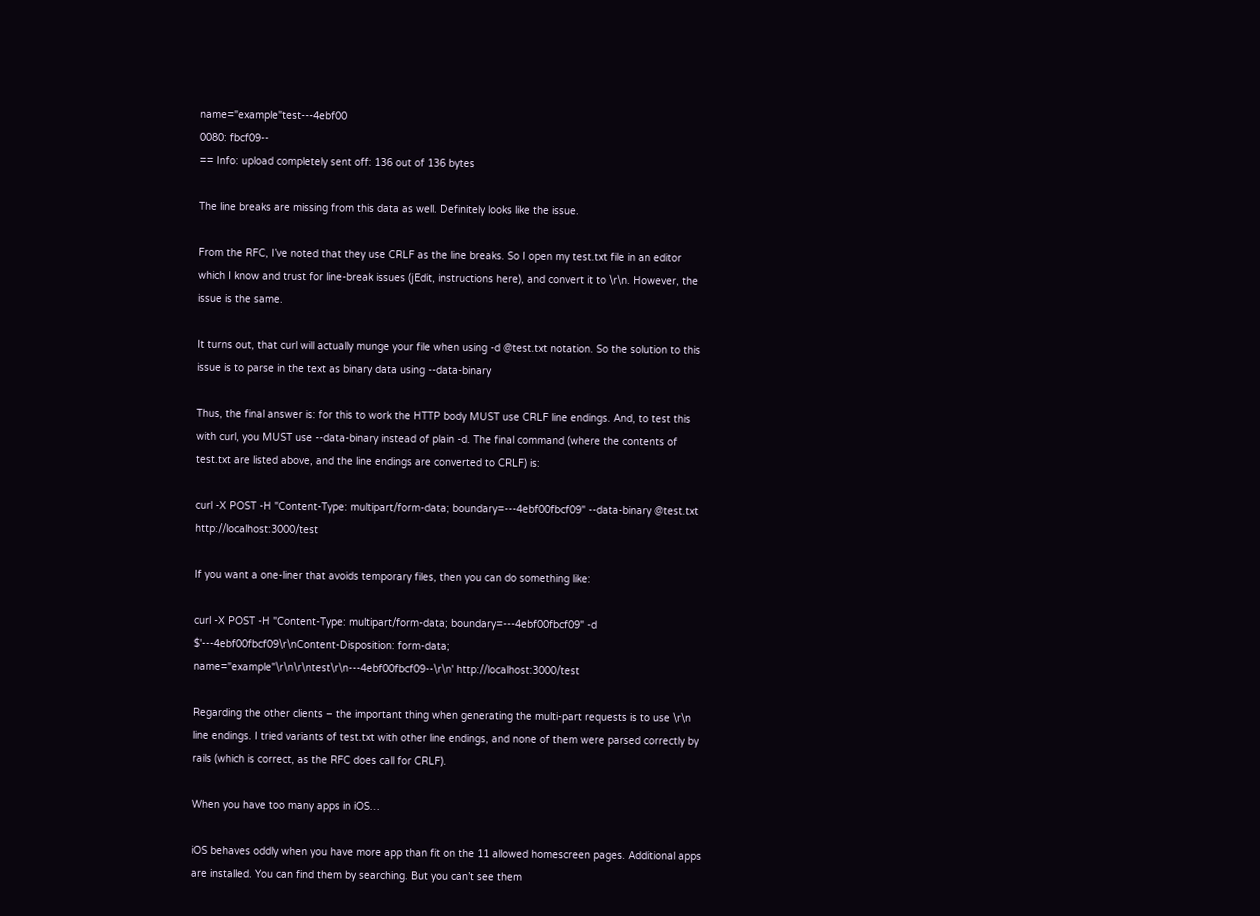name="example"test---4ebf00
0080: fbcf09--
== Info: upload completely sent off: 136 out of 136 bytes

The line breaks are missing from this data as well. Definitely looks like the issue.

From the RFC, I’ve noted that they use CRLF as the line breaks. So I open my test.txt file in an editor which I know and trust for line-break issues (jEdit, instructions here), and convert it to \r\n. However, the issue is the same.

It turns out, that curl will actually munge your file when using -d @test.txt notation. So the solution to this issue is to parse in the text as binary data using --data-binary

Thus, the final answer is: for this to work the HTTP body MUST use CRLF line endings. And, to test this with curl, you MUST use --data-binary instead of plain -d. The final command (where the contents of test.txt are listed above, and the line endings are converted to CRLF) is:

curl -X POST -H "Content-Type: multipart/form-data; boundary=---4ebf00fbcf09" --data-binary @test.txt http://localhost:3000/test

If you want a one-liner that avoids temporary files, then you can do something like:

curl -X POST -H "Content-Type: multipart/form-data; boundary=---4ebf00fbcf09" -d $'---4ebf00fbcf09\r\nContent-Disposition: form-data; name="example"\r\n\r\ntest\r\n---4ebf00fbcf09--\r\n' http://localhost:3000/test

Regarding the other clients – the important thing when generating the multi-part requests is to use \r\n line endings. I tried variants of test.txt with other line endings, and none of them were parsed correctly by rails (which is correct, as the RFC does call for CRLF).

When you have too many apps in iOS…

iOS behaves oddly when you have more app than fit on the 11 allowed homescreen pages. Additional apps are installed. You can find them by searching. But you can’t see them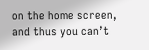on the home screen, and thus you can’t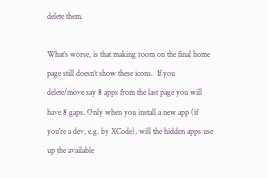delete them.

What’s worse, is that making room on the final home page still doesn’t show these icons.  If you delete/move say 8 apps from the last page you will have 8 gaps. Only when you install a new app (if you’re a dev, e.g. by XCode), will the hidden apps use up the available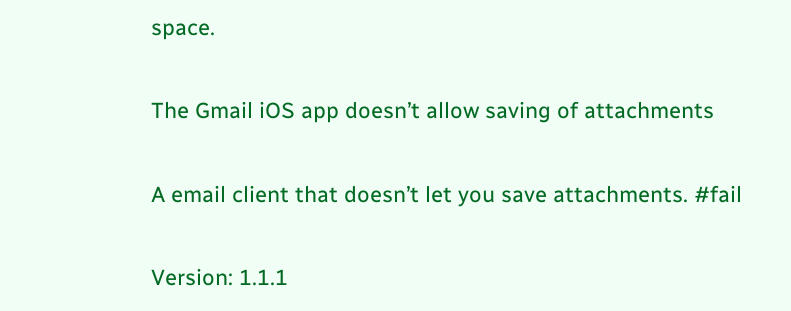space.

The Gmail iOS app doesn’t allow saving of attachments

A email client that doesn’t let you save attachments. #fail

Version: 1.1.1